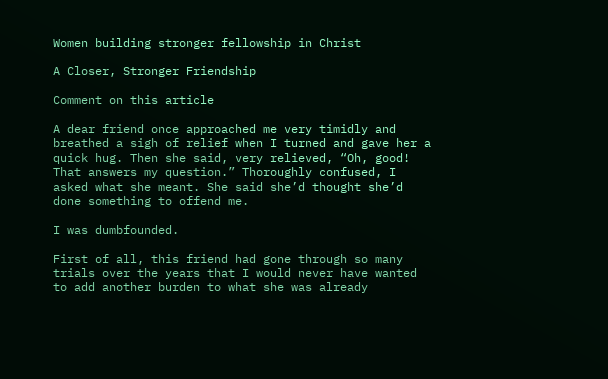Women building stronger fellowship in Christ

A Closer, Stronger Friendship

Comment on this article

A dear friend once approached me very timidly and breathed a sigh of relief when I turned and gave her a quick hug. Then she said, very relieved, “Oh, good! That answers my question.” Thoroughly confused, I asked what she meant. She said she’d thought she’d done something to offend me.

I was dumbfounded.

First of all, this friend had gone through so many trials over the years that I would never have wanted to add another burden to what she was already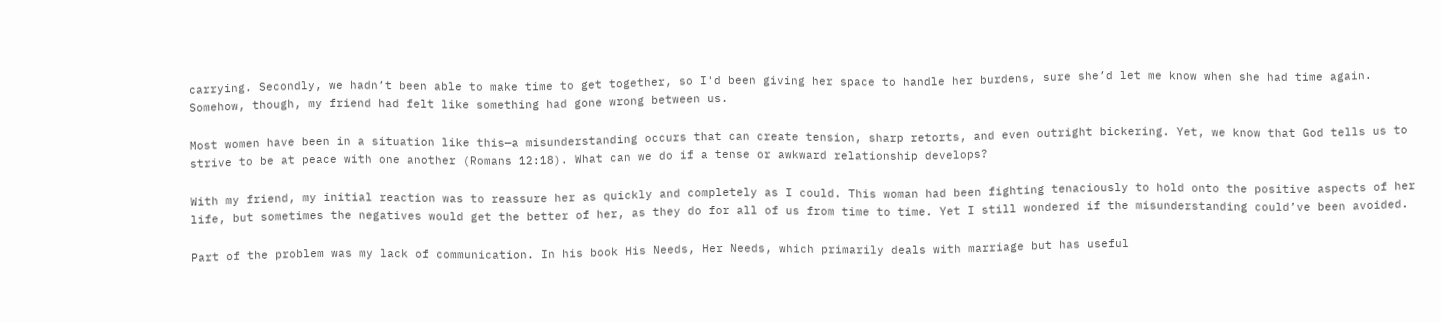carrying. Secondly, we hadn’t been able to make time to get together, so I'd been giving her space to handle her burdens, sure she’d let me know when she had time again. Somehow, though, my friend had felt like something had gone wrong between us.

Most women have been in a situation like this—a misunderstanding occurs that can create tension, sharp retorts, and even outright bickering. Yet, we know that God tells us to strive to be at peace with one another (Romans 12:18). What can we do if a tense or awkward relationship develops?

With my friend, my initial reaction was to reassure her as quickly and completely as I could. This woman had been fighting tenaciously to hold onto the positive aspects of her life, but sometimes the negatives would get the better of her, as they do for all of us from time to time. Yet I still wondered if the misunderstanding could’ve been avoided.

Part of the problem was my lack of communication. In his book His Needs, Her Needs, which primarily deals with marriage but has useful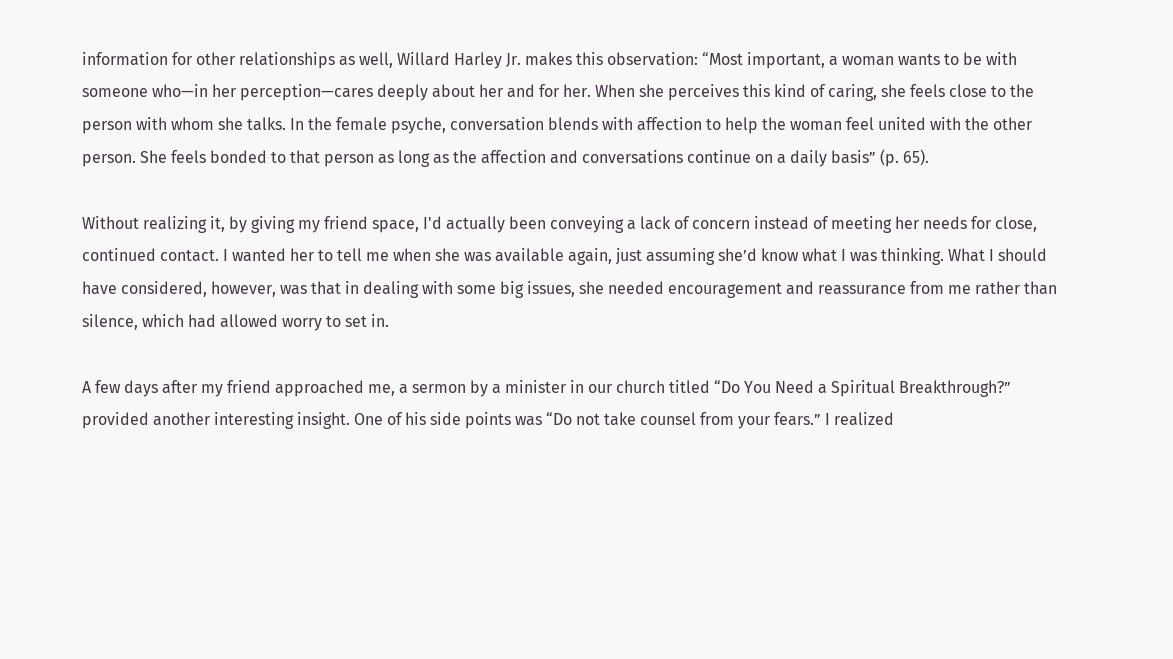information for other relationships as well, Willard Harley Jr. makes this observation: “Most important, a woman wants to be with someone who—in her perception—cares deeply about her and for her. When she perceives this kind of caring, she feels close to the person with whom she talks. In the female psyche, conversation blends with affection to help the woman feel united with the other person. She feels bonded to that person as long as the affection and conversations continue on a daily basis” (p. 65).

Without realizing it, by giving my friend space, I'd actually been conveying a lack of concern instead of meeting her needs for close, continued contact. I wanted her to tell me when she was available again, just assuming she’d know what I was thinking. What I should have considered, however, was that in dealing with some big issues, she needed encouragement and reassurance from me rather than silence, which had allowed worry to set in.

A few days after my friend approached me, a sermon by a minister in our church titled “Do You Need a Spiritual Breakthrough?” provided another interesting insight. One of his side points was “Do not take counsel from your fears.” I realized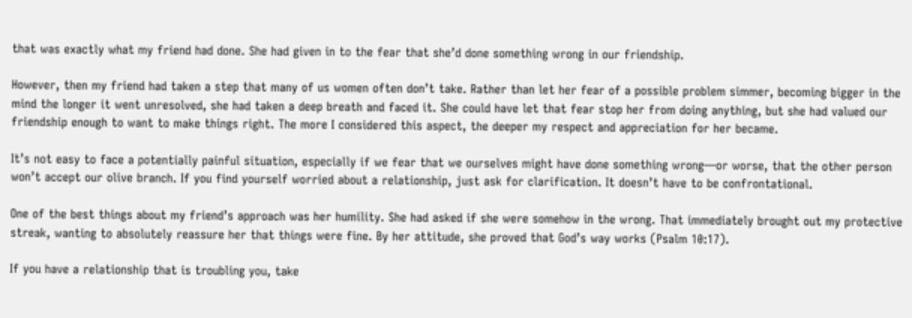that was exactly what my friend had done. She had given in to the fear that she’d done something wrong in our friendship.

However, then my friend had taken a step that many of us women often don’t take. Rather than let her fear of a possible problem simmer, becoming bigger in the mind the longer it went unresolved, she had taken a deep breath and faced it. She could have let that fear stop her from doing anything, but she had valued our friendship enough to want to make things right. The more I considered this aspect, the deeper my respect and appreciation for her became.

It’s not easy to face a potentially painful situation, especially if we fear that we ourselves might have done something wrong—or worse, that the other person won’t accept our olive branch. If you find yourself worried about a relationship, just ask for clarification. It doesn’t have to be confrontational.

One of the best things about my friend’s approach was her humility. She had asked if she were somehow in the wrong. That immediately brought out my protective streak, wanting to absolutely reassure her that things were fine. By her attitude, she proved that God’s way works (Psalm 10:17).

If you have a relationship that is troubling you, take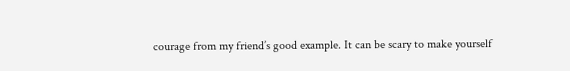courage from my friend’s good example. It can be scary to make yourself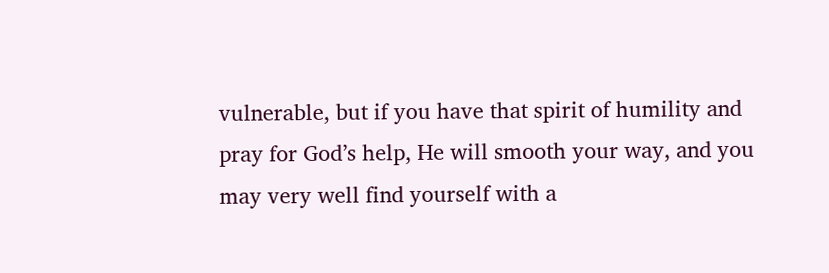vulnerable, but if you have that spirit of humility and pray for God’s help, He will smooth your way, and you may very well find yourself with a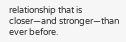relationship that is closer—and stronger—than ever before.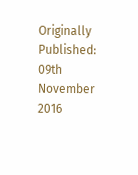Originally Published: 09th November 2016